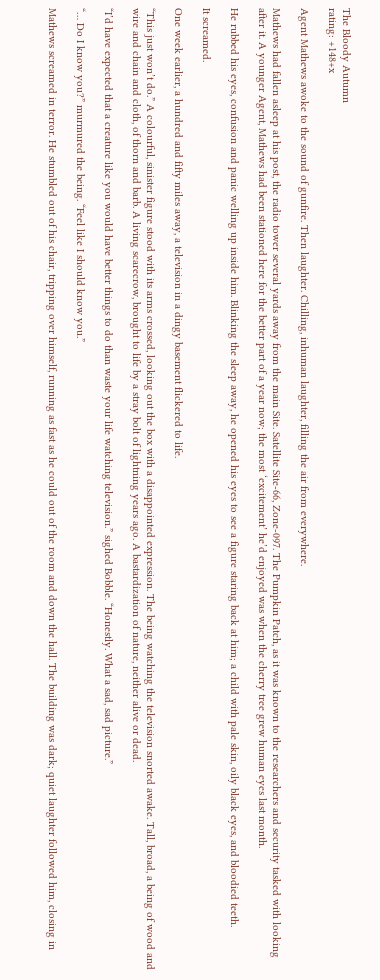The Bloody Autumn
rating: +148+x

Agent Mathews awoke to the sound of gunfire. Then laughter. Chilling, inhuman laughter, filling the air from everywhere.

Mathews had fallen asleep at his post, the radio tower several yards away from the main Site. Satellite Site-66, Zone-097. The Pumpkin Patch, as it was known to the researchers and security tasked with looking after it. A younger Agent, Mathews had been stationed here for the better part of a year now; the most ‘excitement’ he’d enjoyed was when the cherry tree grew human eyes last month.

He rubbed his eyes, confusion and panic welling up inside him. Blinking the sleep away, he opened his eyes to see a figure staring back at him; a child with pale skin, oily black eyes, and bloodied teeth.

It screamed.

One week earlier, a hundred and fifty miles away, a television in a dingy basement flickered to life.

“This just won’t do.” A colourful, sinister figure stood with its arms crossed, looking out the box with a disappointed expression. The being watching the television snorted awake. Tall, broad, a being of wood and wire and chain and cloth, of thorn and barb. A living scarecrow, brought to life by a stray bolt of lightning years ago. A bastardization of nature, neither alive or dead.

“I’d have expected that a creature like you would have better things to do than waste your life watching television.” sighed Bobble. “Honestly. What a sad, sad picture.”

“… Do I know you?” murmured the being. “Feel like I should know you.”

Mathews screamed in terror. He stumbled out of his chair, tripping over himself, running as fast as he could out of the room and down the hall. The building was dark; quiet laughter followed him, closing in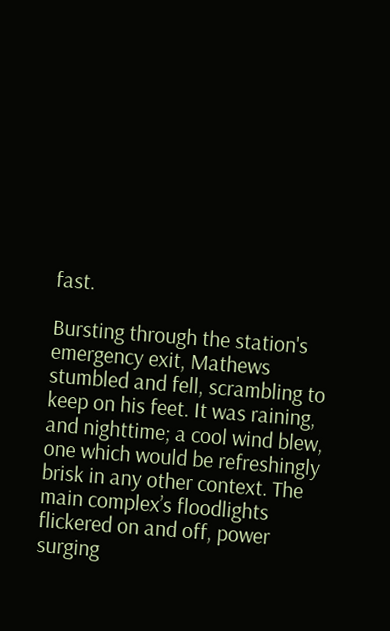fast.

Bursting through the station's emergency exit, Mathews stumbled and fell, scrambling to keep on his feet. It was raining, and nighttime; a cool wind blew, one which would be refreshingly brisk in any other context. The main complex’s floodlights flickered on and off, power surging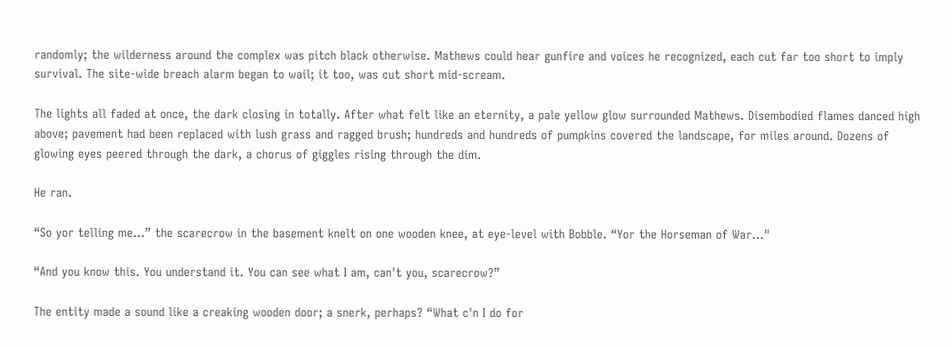randomly; the wilderness around the complex was pitch black otherwise. Mathews could hear gunfire and voices he recognized, each cut far too short to imply survival. The site-wide breach alarm began to wail; it too, was cut short mid-scream.

The lights all faded at once, the dark closing in totally. After what felt like an eternity, a pale yellow glow surrounded Mathews. Disembodied flames danced high above; pavement had been replaced with lush grass and ragged brush; hundreds and hundreds of pumpkins covered the landscape, for miles around. Dozens of glowing eyes peered through the dark, a chorus of giggles rising through the dim.

He ran.

“So yor telling me…” the scarecrow in the basement knelt on one wooden knee, at eye-level with Bobble. “Yor the Horseman of War…"

“And you know this. You understand it. You can see what I am, can't you, scarecrow?”

The entity made a sound like a creaking wooden door; a snerk, perhaps? “What c'n I do for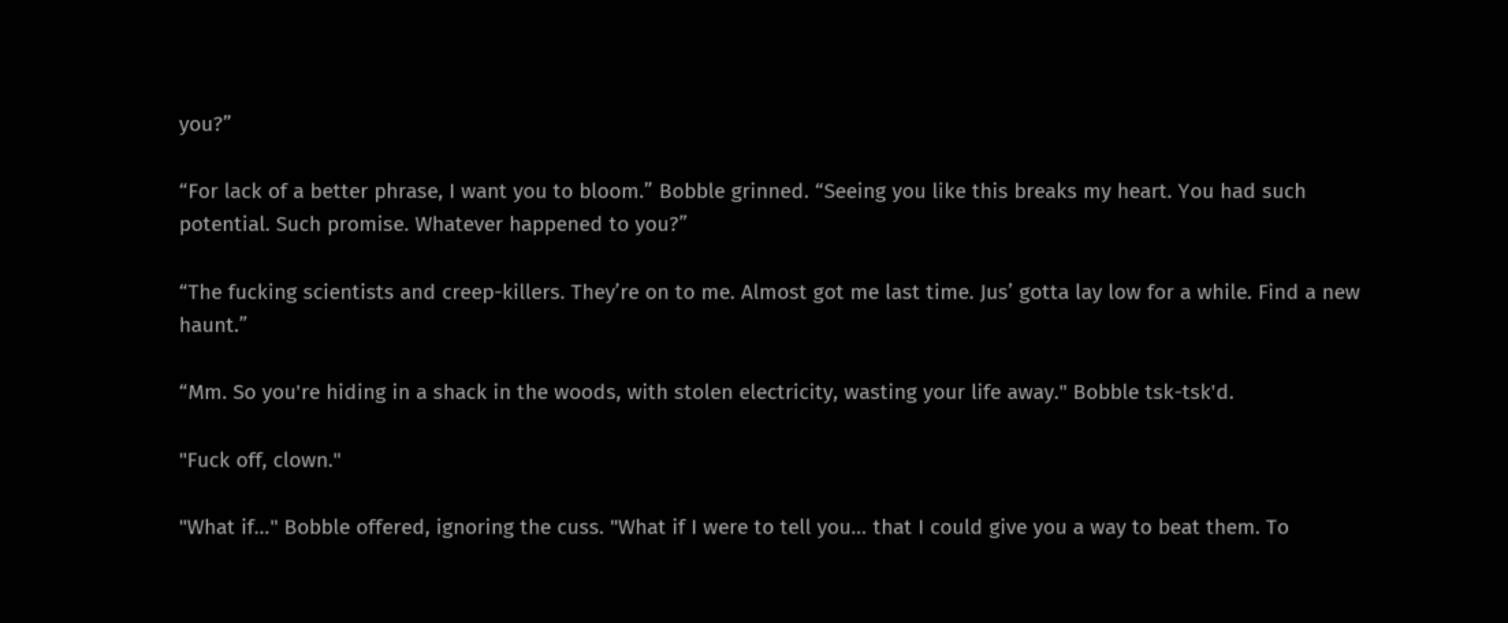you?”

“For lack of a better phrase, I want you to bloom.” Bobble grinned. “Seeing you like this breaks my heart. You had such potential. Such promise. Whatever happened to you?”

“The fucking scientists and creep-killers. They’re on to me. Almost got me last time. Jus’ gotta lay low for a while. Find a new haunt.”

“Mm. So you're hiding in a shack in the woods, with stolen electricity, wasting your life away." Bobble tsk-tsk'd.

"Fuck off, clown."

"What if…" Bobble offered, ignoring the cuss. "What if I were to tell you… that I could give you a way to beat them. To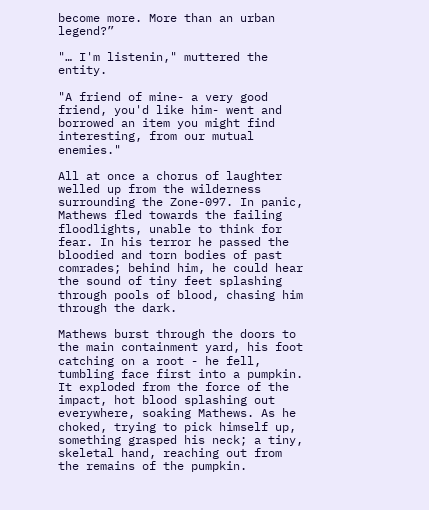become more. More than an urban legend?”

"… I'm listenin," muttered the entity.

"A friend of mine- a very good friend, you'd like him- went and borrowed an item you might find interesting, from our mutual enemies."

All at once a chorus of laughter welled up from the wilderness surrounding the Zone-097. In panic, Mathews fled towards the failing floodlights, unable to think for fear. In his terror he passed the bloodied and torn bodies of past comrades; behind him, he could hear the sound of tiny feet splashing through pools of blood, chasing him through the dark.

Mathews burst through the doors to the main containment yard, his foot catching on a root - he fell, tumbling face first into a pumpkin. It exploded from the force of the impact, hot blood splashing out everywhere, soaking Mathews. As he choked, trying to pick himself up, something grasped his neck; a tiny, skeletal hand, reaching out from the remains of the pumpkin.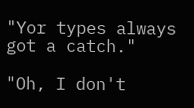"Yor types always got a catch."

"Oh, I don't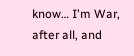know… I'm War, after all, and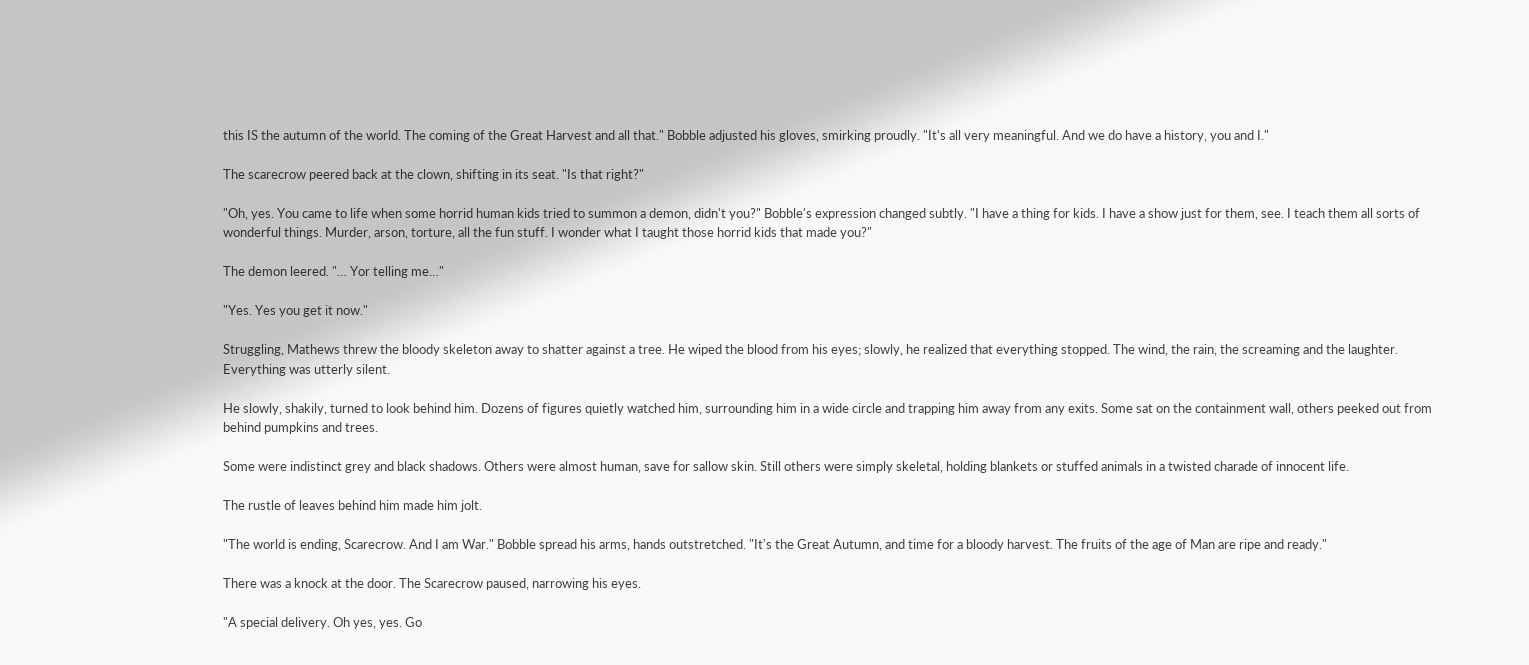this IS the autumn of the world. The coming of the Great Harvest and all that." Bobble adjusted his gloves, smirking proudly. "It's all very meaningful. And we do have a history, you and I."

The scarecrow peered back at the clown, shifting in its seat. "Is that right?"

"Oh, yes. You came to life when some horrid human kids tried to summon a demon, didn't you?" Bobble's expression changed subtly. "I have a thing for kids. I have a show just for them, see. I teach them all sorts of wonderful things. Murder, arson, torture, all the fun stuff. I wonder what I taught those horrid kids that made you?"

The demon leered. "… Yor telling me…"

"Yes. Yes you get it now."

Struggling, Mathews threw the bloody skeleton away to shatter against a tree. He wiped the blood from his eyes; slowly, he realized that everything stopped. The wind, the rain, the screaming and the laughter. Everything was utterly silent.

He slowly, shakily, turned to look behind him. Dozens of figures quietly watched him, surrounding him in a wide circle and trapping him away from any exits. Some sat on the containment wall, others peeked out from behind pumpkins and trees.

Some were indistinct grey and black shadows. Others were almost human, save for sallow skin. Still others were simply skeletal, holding blankets or stuffed animals in a twisted charade of innocent life.

The rustle of leaves behind him made him jolt.

"The world is ending, Scarecrow. And I am War." Bobble spread his arms, hands outstretched. "It's the Great Autumn, and time for a bloody harvest. The fruits of the age of Man are ripe and ready."

There was a knock at the door. The Scarecrow paused, narrowing his eyes.

"A special delivery. Oh yes, yes. Go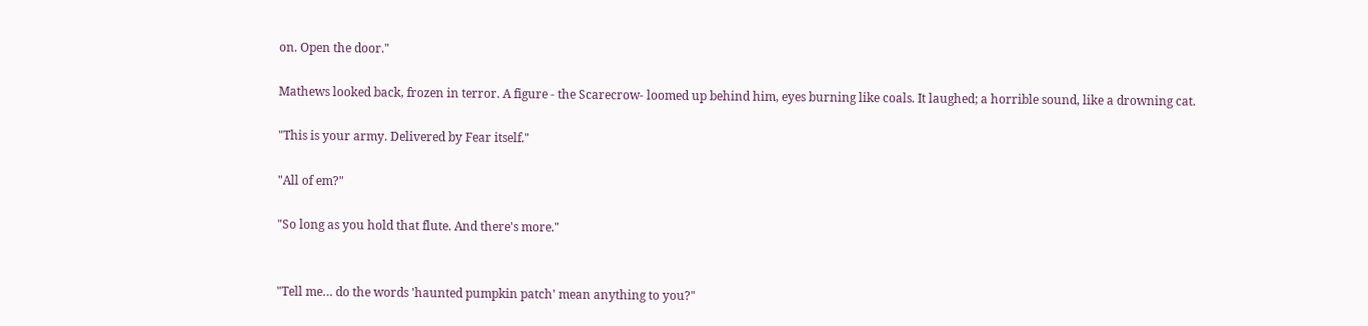on. Open the door."

Mathews looked back, frozen in terror. A figure - the Scarecrow- loomed up behind him, eyes burning like coals. It laughed; a horrible sound, like a drowning cat.

"This is your army. Delivered by Fear itself."

"All of em?"

"So long as you hold that flute. And there's more."


"Tell me… do the words 'haunted pumpkin patch' mean anything to you?"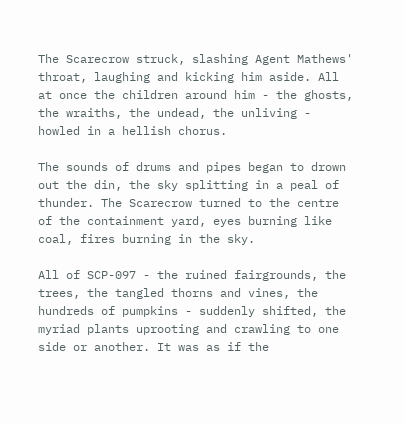The Scarecrow struck, slashing Agent Mathews' throat, laughing and kicking him aside. All at once the children around him - the ghosts, the wraiths, the undead, the unliving - howled in a hellish chorus.

The sounds of drums and pipes began to drown out the din, the sky splitting in a peal of thunder. The Scarecrow turned to the centre of the containment yard, eyes burning like coal, fires burning in the sky.

All of SCP-097 - the ruined fairgrounds, the trees, the tangled thorns and vines, the hundreds of pumpkins - suddenly shifted, the myriad plants uprooting and crawling to one side or another. It was as if the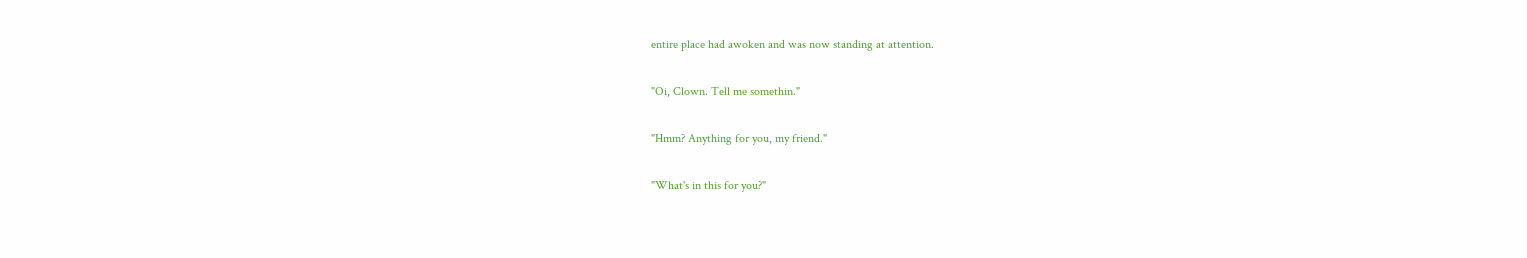entire place had awoken and was now standing at attention.

"Oi, Clown. Tell me somethin."

"Hmm? Anything for you, my friend."

"What's in this for you?"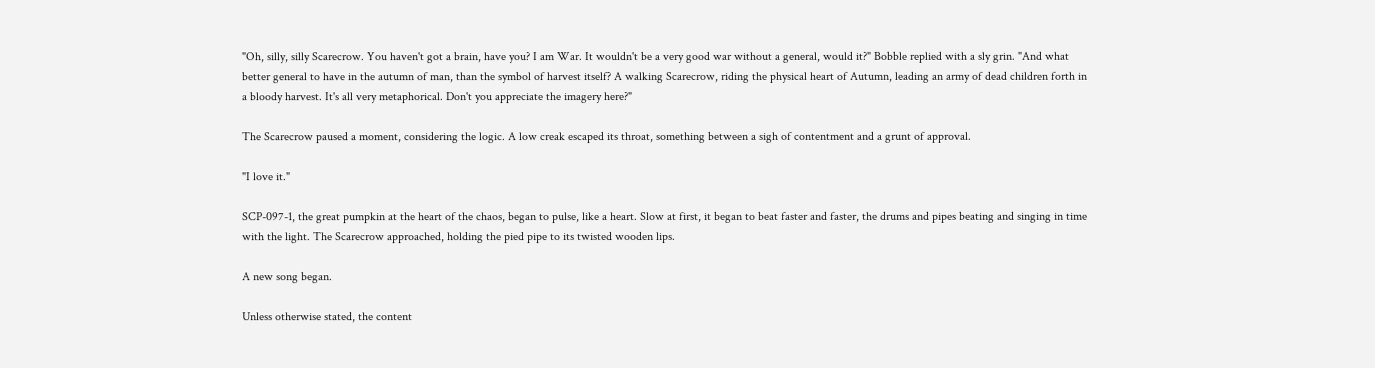"Oh, silly, silly Scarecrow. You haven't got a brain, have you? I am War. It wouldn't be a very good war without a general, would it?" Bobble replied with a sly grin. "And what better general to have in the autumn of man, than the symbol of harvest itself? A walking Scarecrow, riding the physical heart of Autumn, leading an army of dead children forth in a bloody harvest. It's all very metaphorical. Don't you appreciate the imagery here?"

The Scarecrow paused a moment, considering the logic. A low creak escaped its throat, something between a sigh of contentment and a grunt of approval.

"I love it."

SCP-097-1, the great pumpkin at the heart of the chaos, began to pulse, like a heart. Slow at first, it began to beat faster and faster, the drums and pipes beating and singing in time with the light. The Scarecrow approached, holding the pied pipe to its twisted wooden lips.

A new song began.

Unless otherwise stated, the content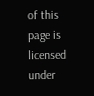of this page is licensed under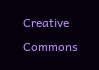Creative Commons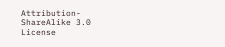Attribution-ShareAlike 3.0 License